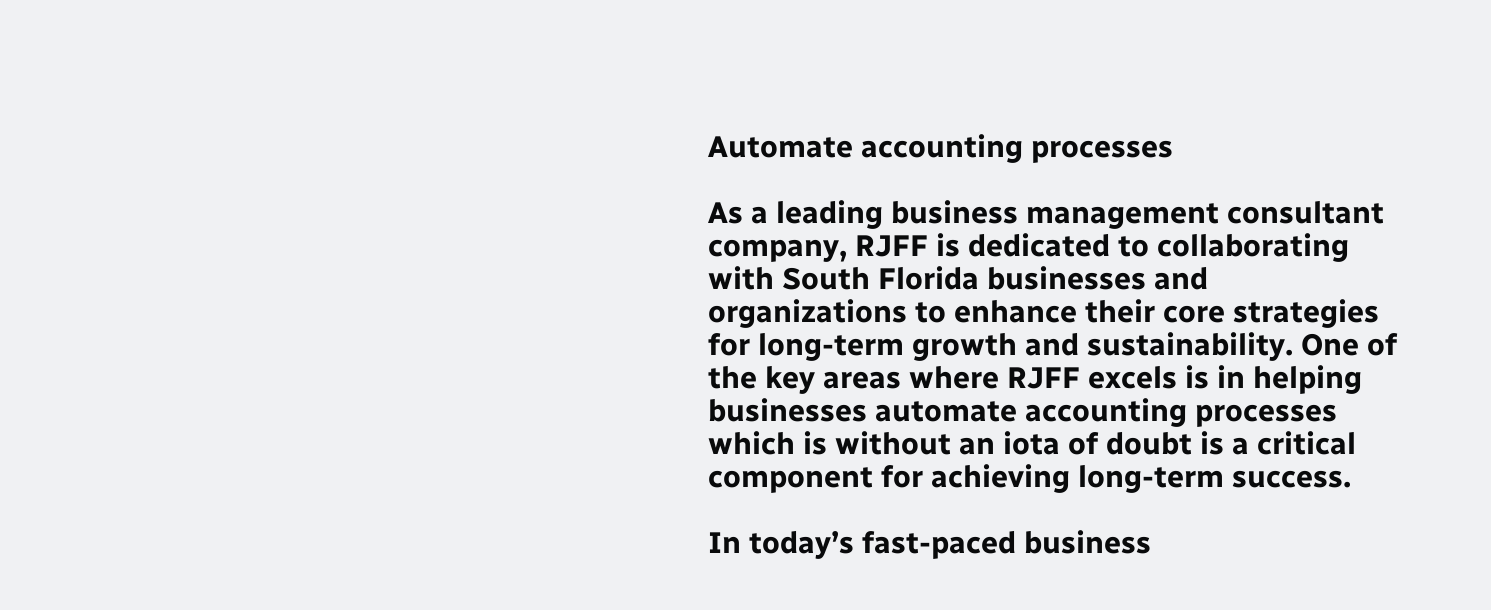Automate accounting processes

As a leading business management consultant company, RJFF is dedicated to collaborating with South Florida businesses and organizations to enhance their core strategies for long-term growth and sustainability. One of the key areas where RJFF excels is in helping businesses automate accounting processes which is without an iota of doubt is a critical component for achieving long-term success.

In today’s fast-paced business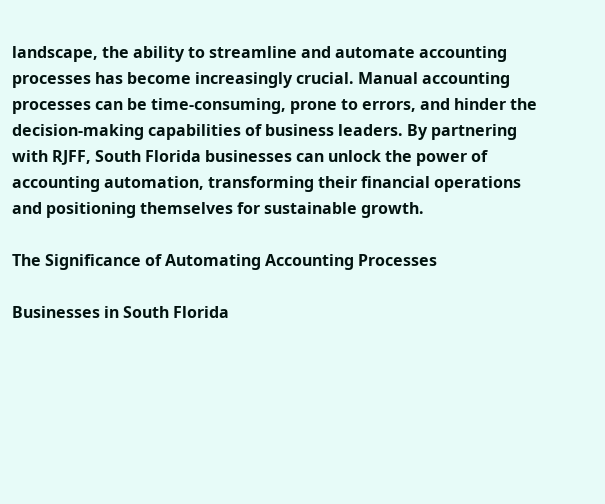landscape, the ability to streamline and automate accounting processes has become increasingly crucial. Manual accounting processes can be time-consuming, prone to errors, and hinder the decision-making capabilities of business leaders. By partnering with RJFF, South Florida businesses can unlock the power of accounting automation, transforming their financial operations and positioning themselves for sustainable growth.

The Significance of Automating Accounting Processes

Businesses in South Florida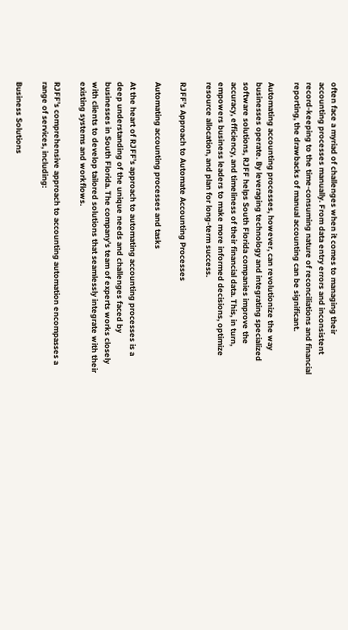often face a myriad of challenges when it comes to managing their accounting processes manually. From data entry errors and inconsistent record-keeping to the time-consuming nature of reconciliations and financial reporting, the drawbacks of manual accounting can be significant.

Automating accounting processes, however, can revolutionize the way businesses operate. By leveraging technology and integrating specialized software solutions, RJFF helps South Florida companies improve the accuracy, efficiency, and timeliness of their financial data. This, in turn, empowers business leaders to make more informed decisions, optimize resource allocation, and plan for long-term success.

RJFF’s Approach to Automate Accounting Processes

Automating accounting processes and tasks

At the heart of RJFF’s approach to automating accounting processes is a deep understanding of the unique needs and challenges faced by businesses in South Florida. The company’s team of experts works closely with clients to develop tailored solutions that seamlessly integrate with their existing systems and workflows.

RJFF’s comprehensive approach to accounting automation encompasses a range of services, including:

Business Solutions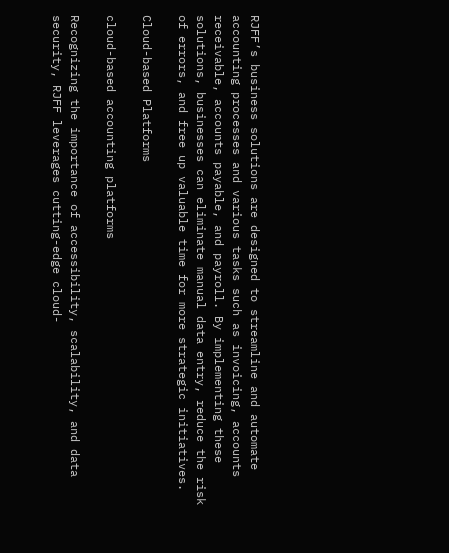RJFF’s business solutions are designed to streamline and automate accounting processes and various tasks such as invoicing, accounts receivable, accounts payable, and payroll. By implementing these solutions, businesses can eliminate manual data entry, reduce the risk of errors, and free up valuable time for more strategic initiatives.

Cloud-based Platforms

cloud-based accounting platforms

Recognizing the importance of accessibility, scalability, and data security, RJFF leverages cutting-edge cloud-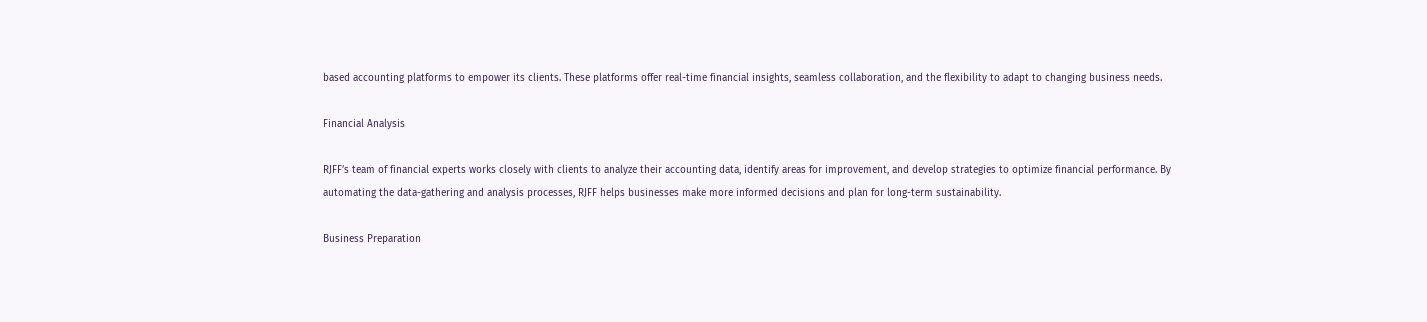based accounting platforms to empower its clients. These platforms offer real-time financial insights, seamless collaboration, and the flexibility to adapt to changing business needs.

Financial Analysis

RJFF’s team of financial experts works closely with clients to analyze their accounting data, identify areas for improvement, and develop strategies to optimize financial performance. By automating the data-gathering and analysis processes, RJFF helps businesses make more informed decisions and plan for long-term sustainability.

Business Preparation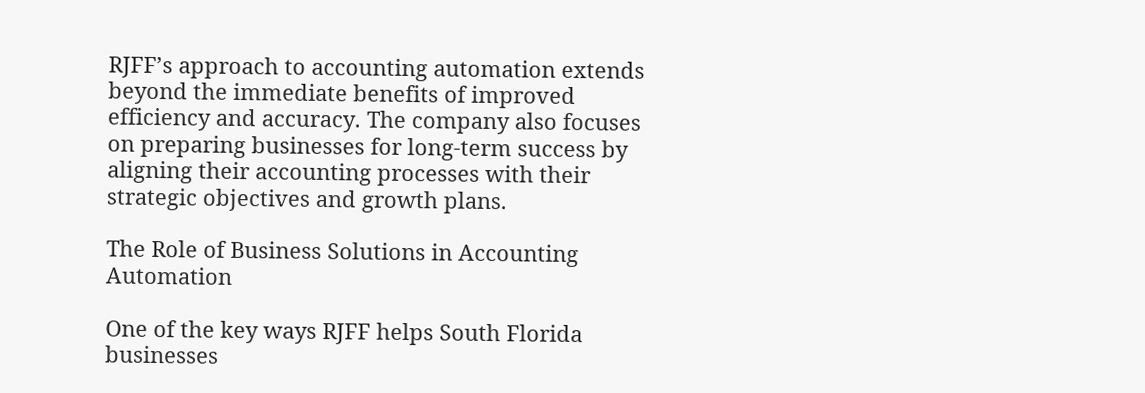RJFF’s approach to accounting automation extends beyond the immediate benefits of improved efficiency and accuracy. The company also focuses on preparing businesses for long-term success by aligning their accounting processes with their strategic objectives and growth plans.

The Role of Business Solutions in Accounting Automation

One of the key ways RJFF helps South Florida businesses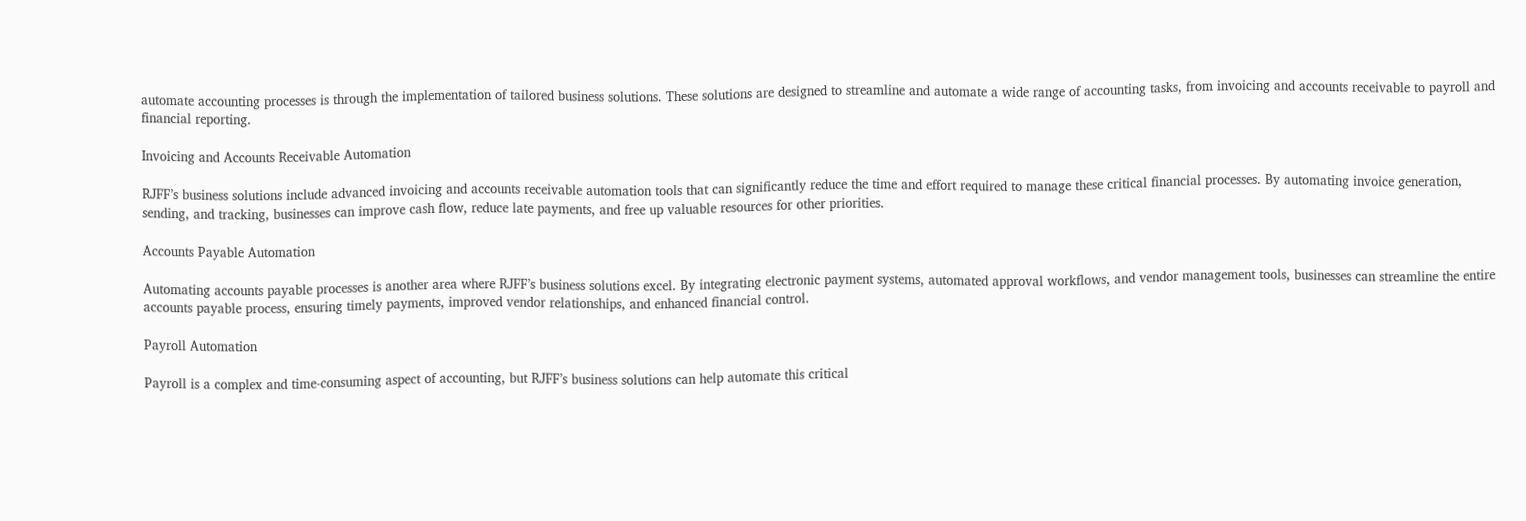automate accounting processes is through the implementation of tailored business solutions. These solutions are designed to streamline and automate a wide range of accounting tasks, from invoicing and accounts receivable to payroll and financial reporting.

Invoicing and Accounts Receivable Automation

RJFF’s business solutions include advanced invoicing and accounts receivable automation tools that can significantly reduce the time and effort required to manage these critical financial processes. By automating invoice generation, sending, and tracking, businesses can improve cash flow, reduce late payments, and free up valuable resources for other priorities.

Accounts Payable Automation

Automating accounts payable processes is another area where RJFF’s business solutions excel. By integrating electronic payment systems, automated approval workflows, and vendor management tools, businesses can streamline the entire accounts payable process, ensuring timely payments, improved vendor relationships, and enhanced financial control.

Payroll Automation

Payroll is a complex and time-consuming aspect of accounting, but RJFF’s business solutions can help automate this critical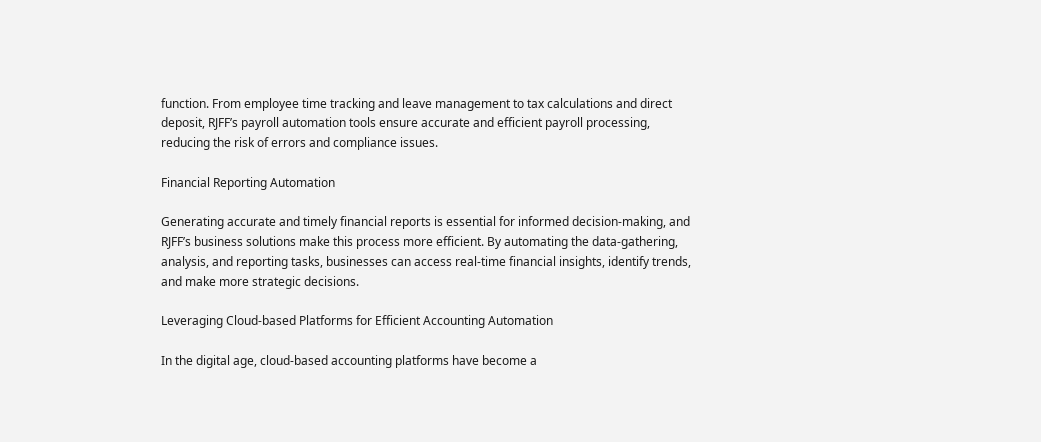function. From employee time tracking and leave management to tax calculations and direct deposit, RJFF’s payroll automation tools ensure accurate and efficient payroll processing, reducing the risk of errors and compliance issues.

Financial Reporting Automation

Generating accurate and timely financial reports is essential for informed decision-making, and RJFF’s business solutions make this process more efficient. By automating the data-gathering, analysis, and reporting tasks, businesses can access real-time financial insights, identify trends, and make more strategic decisions.

Leveraging Cloud-based Platforms for Efficient Accounting Automation

In the digital age, cloud-based accounting platforms have become a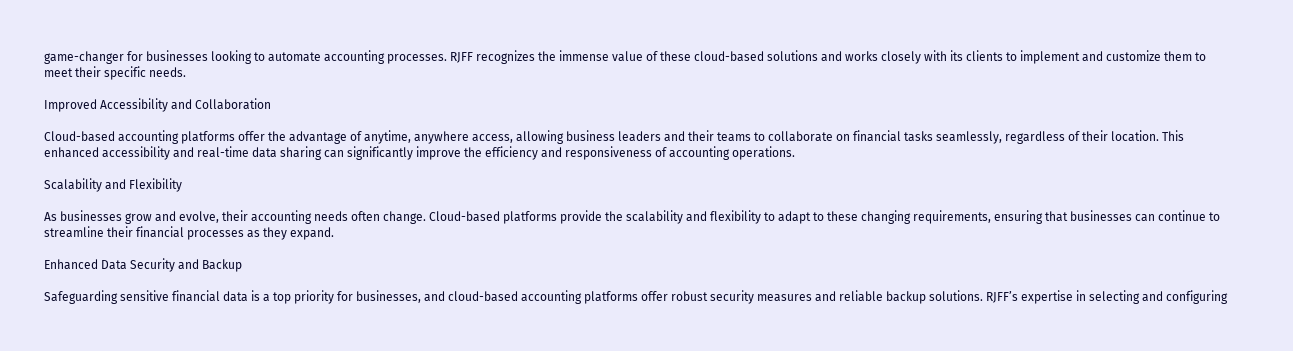game-changer for businesses looking to automate accounting processes. RJFF recognizes the immense value of these cloud-based solutions and works closely with its clients to implement and customize them to meet their specific needs.

Improved Accessibility and Collaboration

Cloud-based accounting platforms offer the advantage of anytime, anywhere access, allowing business leaders and their teams to collaborate on financial tasks seamlessly, regardless of their location. This enhanced accessibility and real-time data sharing can significantly improve the efficiency and responsiveness of accounting operations.

Scalability and Flexibility

As businesses grow and evolve, their accounting needs often change. Cloud-based platforms provide the scalability and flexibility to adapt to these changing requirements, ensuring that businesses can continue to streamline their financial processes as they expand.

Enhanced Data Security and Backup

Safeguarding sensitive financial data is a top priority for businesses, and cloud-based accounting platforms offer robust security measures and reliable backup solutions. RJFF’s expertise in selecting and configuring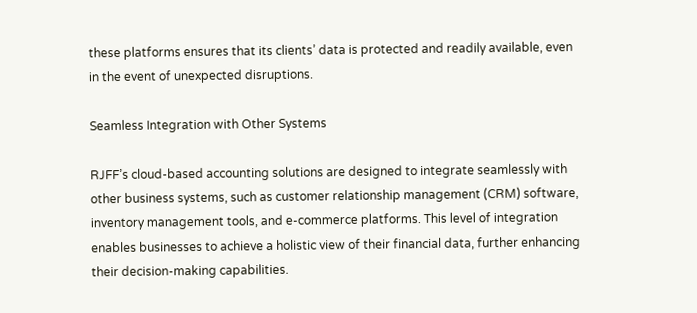these platforms ensures that its clients’ data is protected and readily available, even in the event of unexpected disruptions.

Seamless Integration with Other Systems

RJFF’s cloud-based accounting solutions are designed to integrate seamlessly with other business systems, such as customer relationship management (CRM) software, inventory management tools, and e-commerce platforms. This level of integration enables businesses to achieve a holistic view of their financial data, further enhancing their decision-making capabilities.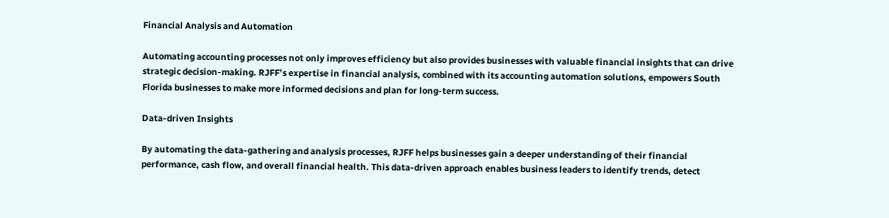Financial Analysis and Automation

Automating accounting processes not only improves efficiency but also provides businesses with valuable financial insights that can drive strategic decision-making. RJFF’s expertise in financial analysis, combined with its accounting automation solutions, empowers South Florida businesses to make more informed decisions and plan for long-term success.

Data-driven Insights

By automating the data-gathering and analysis processes, RJFF helps businesses gain a deeper understanding of their financial performance, cash flow, and overall financial health. This data-driven approach enables business leaders to identify trends, detect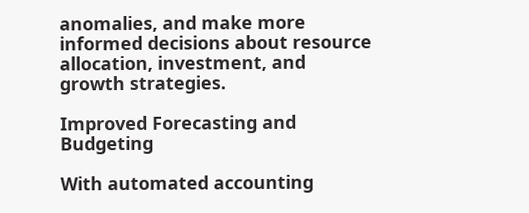anomalies, and make more informed decisions about resource allocation, investment, and growth strategies.

Improved Forecasting and Budgeting

With automated accounting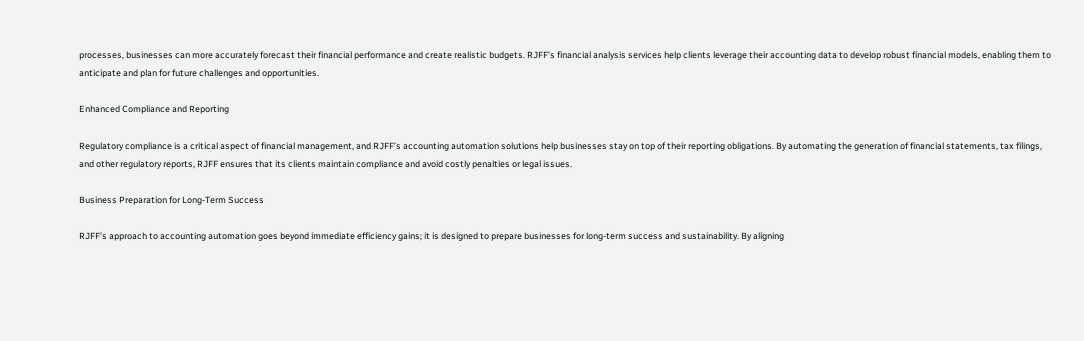processes, businesses can more accurately forecast their financial performance and create realistic budgets. RJFF’s financial analysis services help clients leverage their accounting data to develop robust financial models, enabling them to anticipate and plan for future challenges and opportunities.

Enhanced Compliance and Reporting

Regulatory compliance is a critical aspect of financial management, and RJFF’s accounting automation solutions help businesses stay on top of their reporting obligations. By automating the generation of financial statements, tax filings, and other regulatory reports, RJFF ensures that its clients maintain compliance and avoid costly penalties or legal issues.

Business Preparation for Long-Term Success

RJFF’s approach to accounting automation goes beyond immediate efficiency gains; it is designed to prepare businesses for long-term success and sustainability. By aligning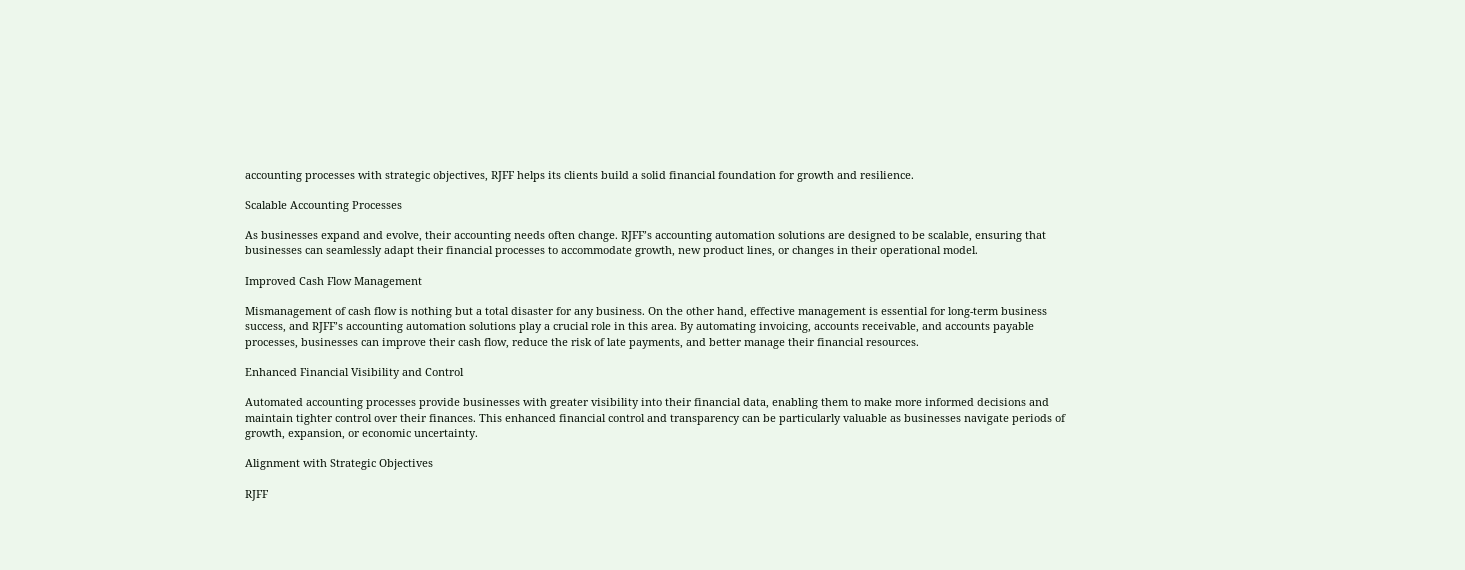accounting processes with strategic objectives, RJFF helps its clients build a solid financial foundation for growth and resilience.

Scalable Accounting Processes

As businesses expand and evolve, their accounting needs often change. RJFF’s accounting automation solutions are designed to be scalable, ensuring that businesses can seamlessly adapt their financial processes to accommodate growth, new product lines, or changes in their operational model.

Improved Cash Flow Management

Mismanagement of cash flow is nothing but a total disaster for any business. On the other hand, effective management is essential for long-term business success, and RJFF’s accounting automation solutions play a crucial role in this area. By automating invoicing, accounts receivable, and accounts payable processes, businesses can improve their cash flow, reduce the risk of late payments, and better manage their financial resources.

Enhanced Financial Visibility and Control

Automated accounting processes provide businesses with greater visibility into their financial data, enabling them to make more informed decisions and maintain tighter control over their finances. This enhanced financial control and transparency can be particularly valuable as businesses navigate periods of growth, expansion, or economic uncertainty.

Alignment with Strategic Objectives

RJFF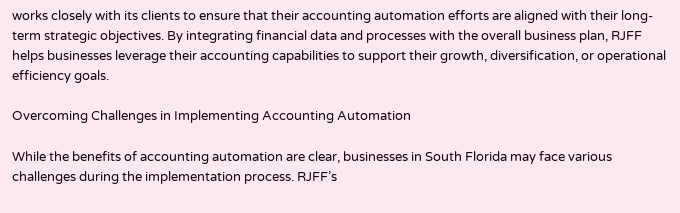works closely with its clients to ensure that their accounting automation efforts are aligned with their long-term strategic objectives. By integrating financial data and processes with the overall business plan, RJFF helps businesses leverage their accounting capabilities to support their growth, diversification, or operational efficiency goals.

Overcoming Challenges in Implementing Accounting Automation

While the benefits of accounting automation are clear, businesses in South Florida may face various challenges during the implementation process. RJFF’s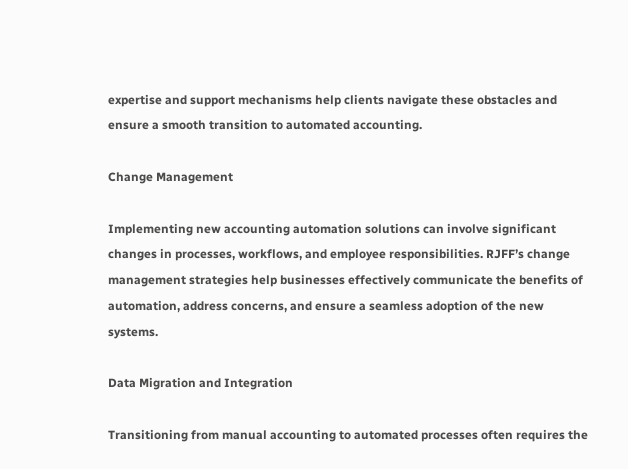expertise and support mechanisms help clients navigate these obstacles and ensure a smooth transition to automated accounting.

Change Management

Implementing new accounting automation solutions can involve significant changes in processes, workflows, and employee responsibilities. RJFF’s change management strategies help businesses effectively communicate the benefits of automation, address concerns, and ensure a seamless adoption of the new systems.

Data Migration and Integration

Transitioning from manual accounting to automated processes often requires the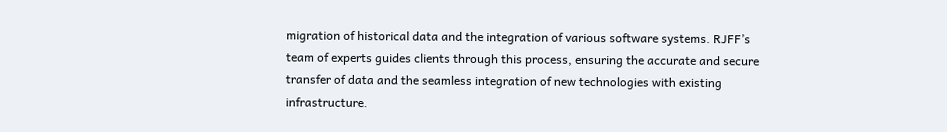migration of historical data and the integration of various software systems. RJFF’s team of experts guides clients through this process, ensuring the accurate and secure transfer of data and the seamless integration of new technologies with existing infrastructure.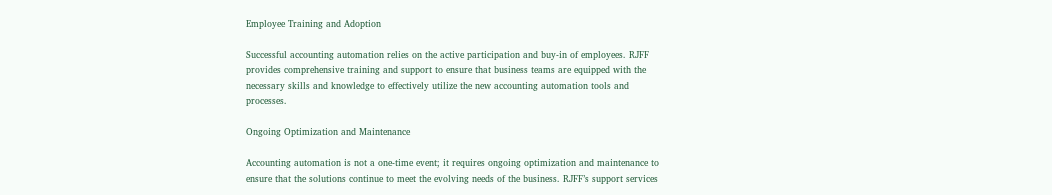Employee Training and Adoption

Successful accounting automation relies on the active participation and buy-in of employees. RJFF provides comprehensive training and support to ensure that business teams are equipped with the necessary skills and knowledge to effectively utilize the new accounting automation tools and processes.

Ongoing Optimization and Maintenance

Accounting automation is not a one-time event; it requires ongoing optimization and maintenance to ensure that the solutions continue to meet the evolving needs of the business. RJFF’s support services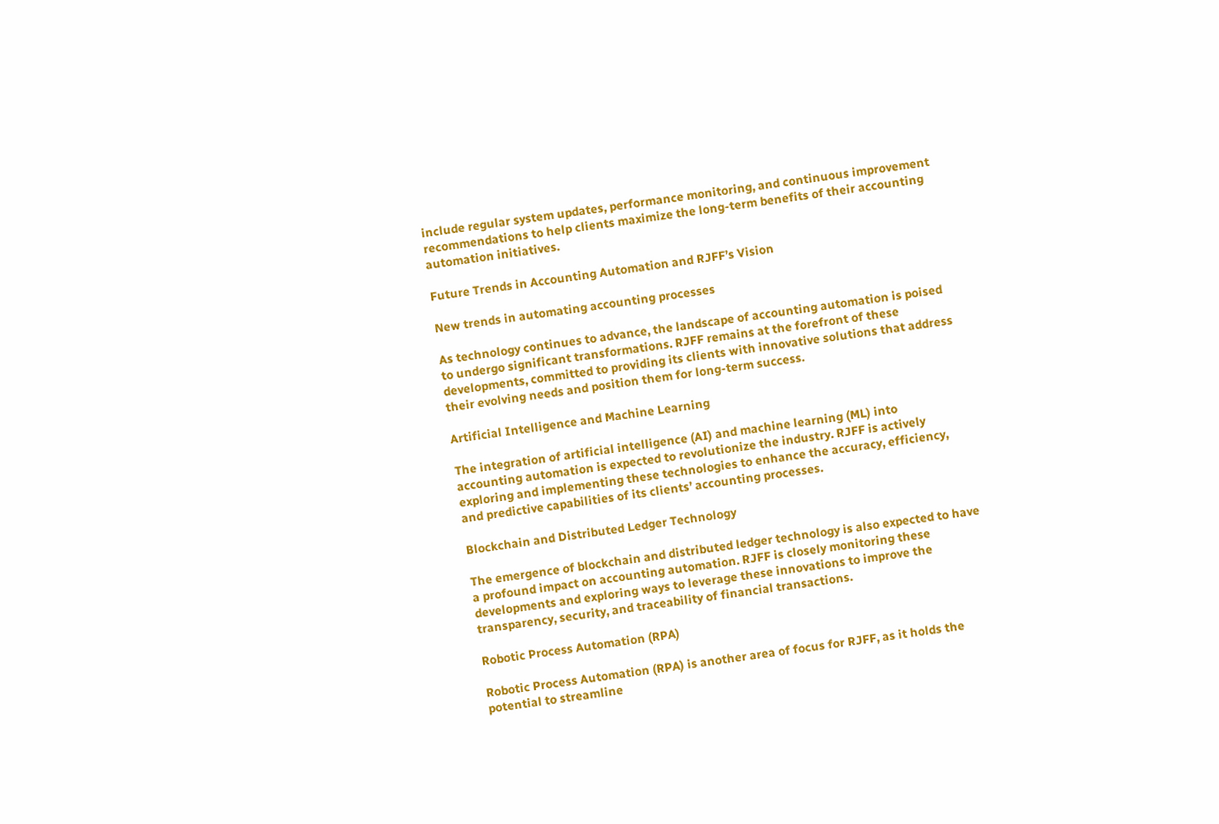include regular system updates, performance monitoring, and continuous improvement recommendations to help clients maximize the long-term benefits of their accounting automation initiatives.

Future Trends in Accounting Automation and RJFF’s Vision

New trends in automating accounting processes

As technology continues to advance, the landscape of accounting automation is poised to undergo significant transformations. RJFF remains at the forefront of these developments, committed to providing its clients with innovative solutions that address their evolving needs and position them for long-term success.

Artificial Intelligence and Machine Learning

The integration of artificial intelligence (AI) and machine learning (ML) into accounting automation is expected to revolutionize the industry. RJFF is actively exploring and implementing these technologies to enhance the accuracy, efficiency, and predictive capabilities of its clients’ accounting processes.

Blockchain and Distributed Ledger Technology

The emergence of blockchain and distributed ledger technology is also expected to have a profound impact on accounting automation. RJFF is closely monitoring these developments and exploring ways to leverage these innovations to improve the transparency, security, and traceability of financial transactions.

Robotic Process Automation (RPA)

Robotic Process Automation (RPA) is another area of focus for RJFF, as it holds the potential to streamline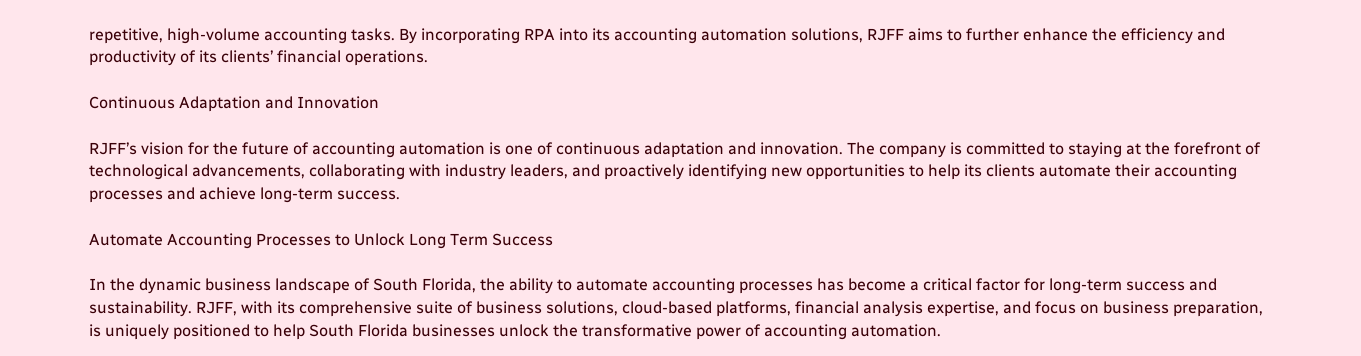repetitive, high-volume accounting tasks. By incorporating RPA into its accounting automation solutions, RJFF aims to further enhance the efficiency and productivity of its clients’ financial operations.

Continuous Adaptation and Innovation

RJFF’s vision for the future of accounting automation is one of continuous adaptation and innovation. The company is committed to staying at the forefront of technological advancements, collaborating with industry leaders, and proactively identifying new opportunities to help its clients automate their accounting processes and achieve long-term success.

Automate Accounting Processes to Unlock Long Term Success

In the dynamic business landscape of South Florida, the ability to automate accounting processes has become a critical factor for long-term success and sustainability. RJFF, with its comprehensive suite of business solutions, cloud-based platforms, financial analysis expertise, and focus on business preparation, is uniquely positioned to help South Florida businesses unlock the transformative power of accounting automation.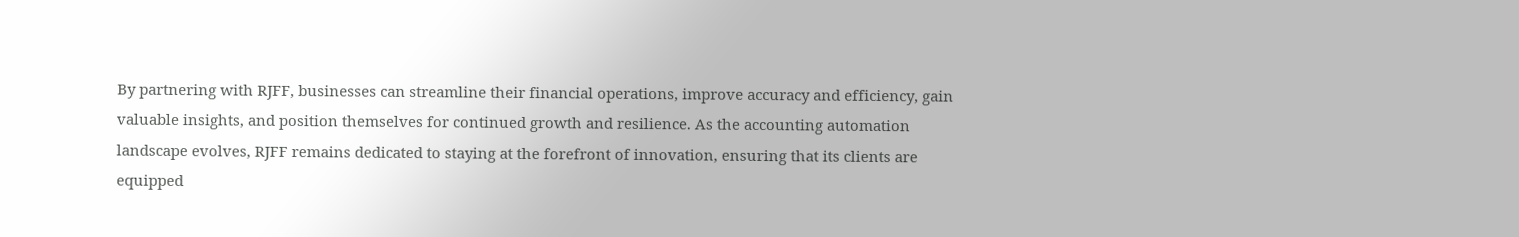By partnering with RJFF, businesses can streamline their financial operations, improve accuracy and efficiency, gain valuable insights, and position themselves for continued growth and resilience. As the accounting automation landscape evolves, RJFF remains dedicated to staying at the forefront of innovation, ensuring that its clients are equipped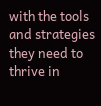with the tools and strategies they need to thrive in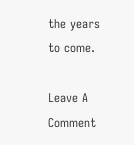the years to come.

Leave A Comment